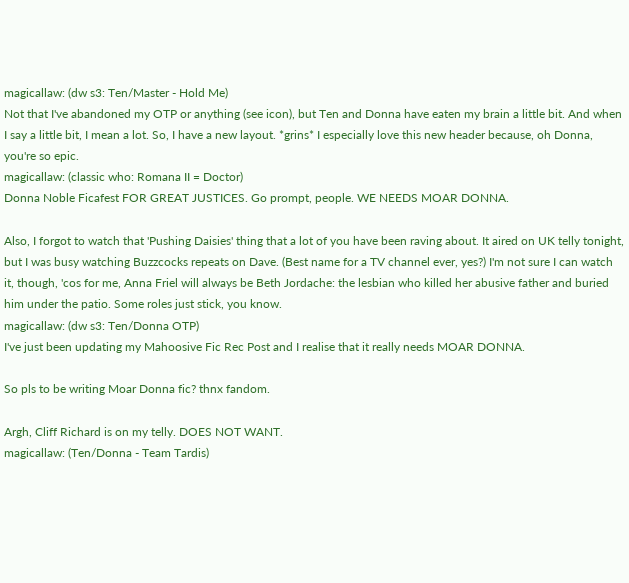magicallaw: (dw s3: Ten/Master - Hold Me)
Not that I've abandoned my OTP or anything (see icon), but Ten and Donna have eaten my brain a little bit. And when I say a little bit, I mean a lot. So, I have a new layout. *grins* I especially love this new header because, oh Donna, you're so epic.
magicallaw: (classic who: Romana II = Doctor)
Donna Noble Ficafest FOR GREAT JUSTICES. Go prompt, people. WE NEEDS MOAR DONNA.

Also, I forgot to watch that 'Pushing Daisies' thing that a lot of you have been raving about. It aired on UK telly tonight, but I was busy watching Buzzcocks repeats on Dave. (Best name for a TV channel ever, yes?) I'm not sure I can watch it, though, 'cos for me, Anna Friel will always be Beth Jordache: the lesbian who killed her abusive father and buried him under the patio. Some roles just stick, you know.
magicallaw: (dw s3: Ten/Donna OTP)
I've just been updating my Mahoosive Fic Rec Post and I realise that it really needs MOAR DONNA.

So pls to be writing Moar Donna fic? thnx fandom.

Argh, Cliff Richard is on my telly. DOES NOT WANT.
magicallaw: (Ten/Donna - Team Tardis)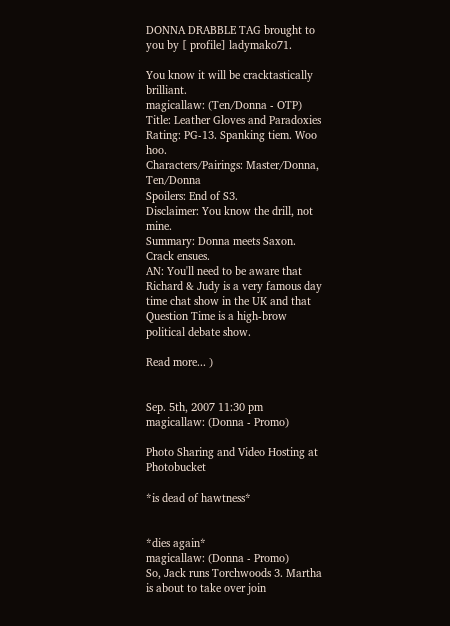DONNA DRABBLE TAG brought to you by [ profile] ladymako71.

You know it will be cracktastically brilliant.
magicallaw: (Ten/Donna - OTP)
Title: Leather Gloves and Paradoxies
Rating: PG-13. Spanking tiem. Woo hoo.
Characters/Pairings: Master/Donna, Ten/Donna
Spoilers: End of S3.
Disclaimer: You know the drill, not mine.
Summary: Donna meets Saxon. Crack ensues.
AN: You'll need to be aware that Richard & Judy is a very famous day time chat show in the UK and that Question Time is a high-brow political debate show.

Read more... )


Sep. 5th, 2007 11:30 pm
magicallaw: (Donna - Promo)

Photo Sharing and Video Hosting at Photobucket

*is dead of hawtness*


*dies again*
magicallaw: (Donna - Promo)
So, Jack runs Torchwoods 3. Martha is about to take over join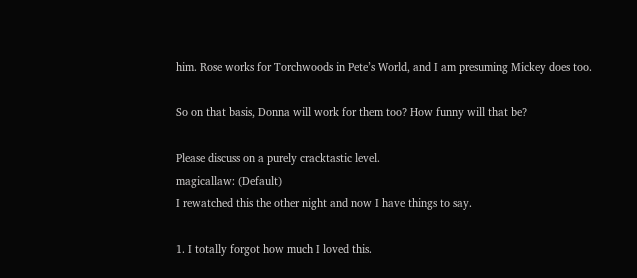him. Rose works for Torchwoods in Pete’s World, and I am presuming Mickey does too.

So on that basis, Donna will work for them too? How funny will that be?

Please discuss on a purely cracktastic level.
magicallaw: (Default)
I rewatched this the other night and now I have things to say.

1. I totally forgot how much I loved this.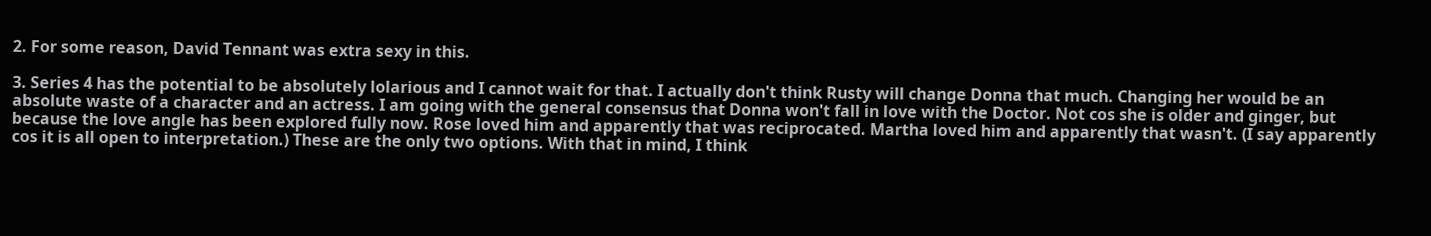2. For some reason, David Tennant was extra sexy in this.

3. Series 4 has the potential to be absolutely lolarious and I cannot wait for that. I actually don't think Rusty will change Donna that much. Changing her would be an absolute waste of a character and an actress. I am going with the general consensus that Donna won't fall in love with the Doctor. Not cos she is older and ginger, but because the love angle has been explored fully now. Rose loved him and apparently that was reciprocated. Martha loved him and apparently that wasn't. (I say apparently cos it is all open to interpretation.) These are the only two options. With that in mind, I think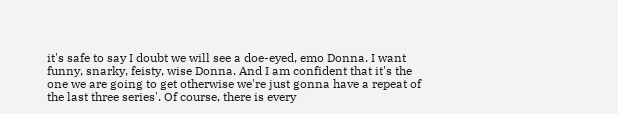it's safe to say I doubt we will see a doe-eyed, emo Donna. I want funny, snarky, feisty, wise Donna. And I am confident that it's the one we are going to get otherwise we're just gonna have a repeat of the last three series'. Of course, there is every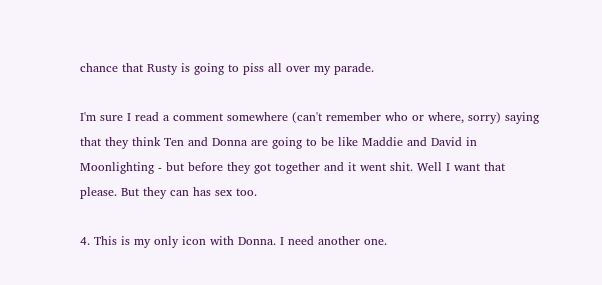chance that Rusty is going to piss all over my parade.

I'm sure I read a comment somewhere (can't remember who or where, sorry) saying that they think Ten and Donna are going to be like Maddie and David in Moonlighting - but before they got together and it went shit. Well I want that please. But they can has sex too.

4. This is my only icon with Donna. I need another one.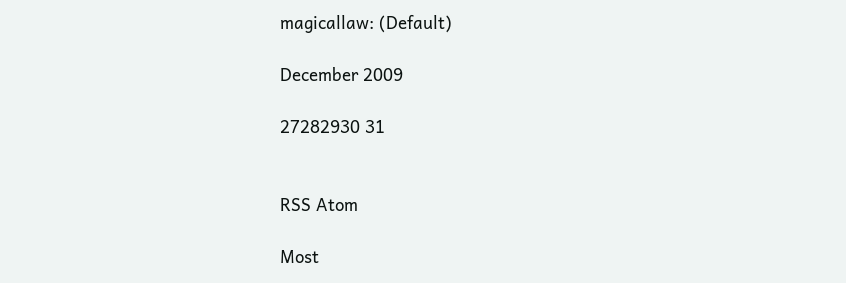magicallaw: (Default)

December 2009

27282930 31


RSS Atom

Most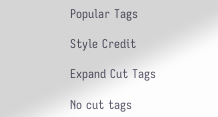Popular Tags

Style Credit

Expand Cut Tags

No cut tags